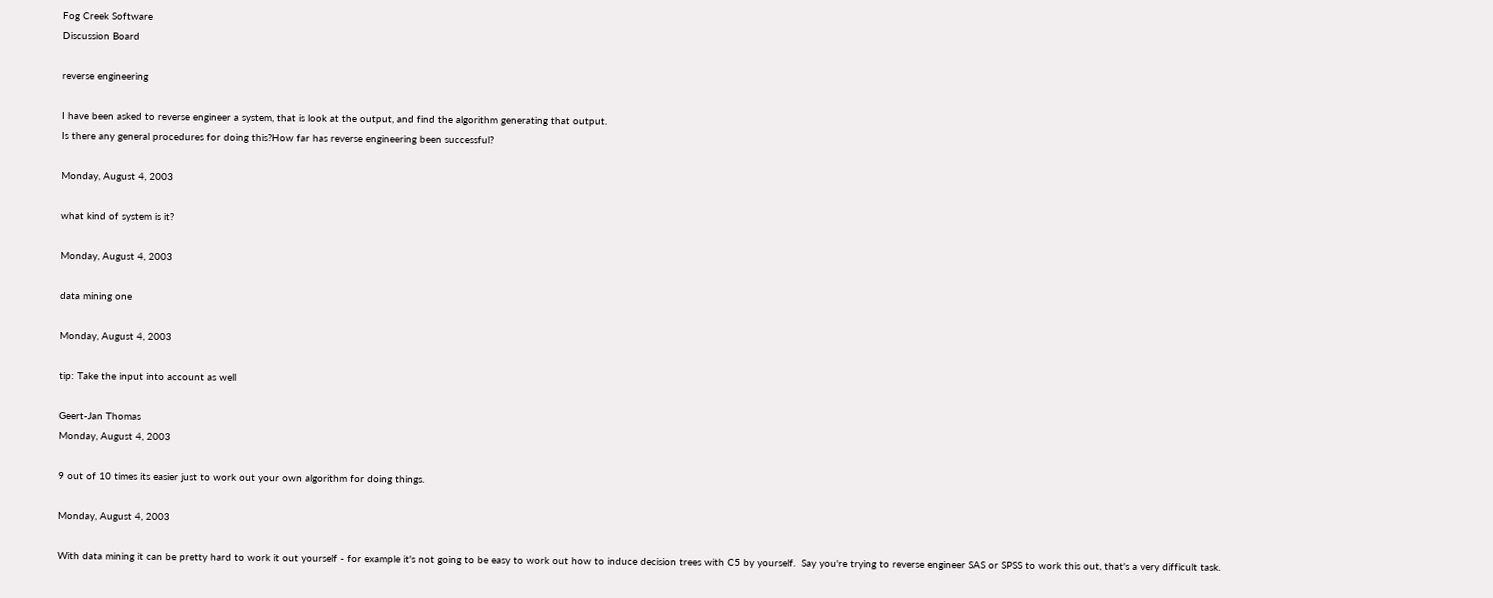Fog Creek Software
Discussion Board

reverse engineering

I have been asked to reverse engineer a system, that is look at the output, and find the algorithm generating that output.
Is there any general procedures for doing this?How far has reverse engineering been successful?

Monday, August 4, 2003

what kind of system is it?

Monday, August 4, 2003

data mining one

Monday, August 4, 2003

tip: Take the input into account as well

Geert-Jan Thomas
Monday, August 4, 2003

9 out of 10 times its easier just to work out your own algorithm for doing things.

Monday, August 4, 2003

With data mining it can be pretty hard to work it out yourself - for example it's not going to be easy to work out how to induce decision trees with C5 by yourself.  Say you're trying to reverse engineer SAS or SPSS to work this out, that's a very difficult task.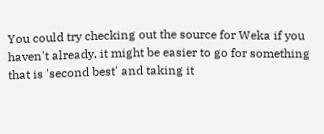You could try checking out the source for Weka if you haven't already, it might be easier to go for something that is 'second best' and taking it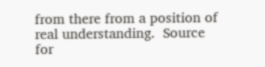from there from a position of real understanding.  Source for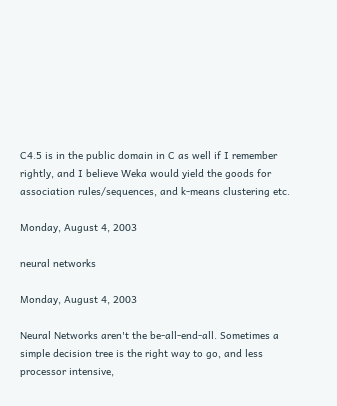C4.5 is in the public domain in C as well if I remember rightly, and I believe Weka would yield the goods for association rules/sequences, and k-means clustering etc.

Monday, August 4, 2003

neural networks

Monday, August 4, 2003

Neural Networks aren't the be-all-end-all. Sometimes a simple decision tree is the right way to go, and less processor intensive,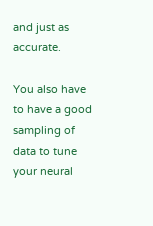and just as accurate.

You also have to have a good sampling of data to tune your neural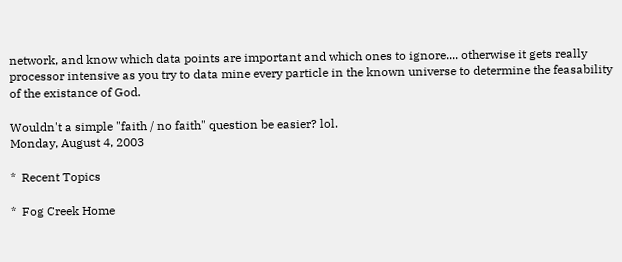network, and know which data points are important and which ones to ignore.... otherwise it gets really processor intensive as you try to data mine every particle in the known universe to determine the feasability of the existance of God.

Wouldn't a simple "faith / no faith" question be easier? lol.
Monday, August 4, 2003

*  Recent Topics

*  Fog Creek Home